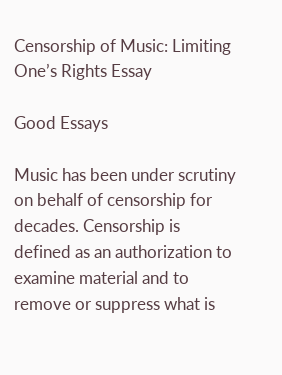Censorship of Music: Limiting One’s Rights Essay

Good Essays

Music has been under scrutiny on behalf of censorship for decades. Censorship is defined as an authorization to examine material and to remove or suppress what is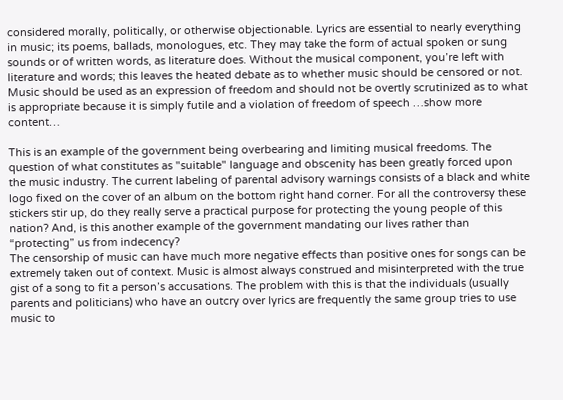considered morally, politically, or otherwise objectionable. Lyrics are essential to nearly everything in music; its poems, ballads, monologues, etc. They may take the form of actual spoken or sung sounds or of written words, as literature does. Without the musical component, you’re left with literature and words; this leaves the heated debate as to whether music should be censored or not. Music should be used as an expression of freedom and should not be overtly scrutinized as to what is appropriate because it is simply futile and a violation of freedom of speech …show more content…

This is an example of the government being overbearing and limiting musical freedoms. The question of what constitutes as "suitable" language and obscenity has been greatly forced upon the music industry. The current labeling of parental advisory warnings consists of a black and white logo fixed on the cover of an album on the bottom right hand corner. For all the controversy these stickers stir up, do they really serve a practical purpose for protecting the young people of this nation? And, is this another example of the government mandating our lives rather than “protecting” us from indecency?
The censorship of music can have much more negative effects than positive ones for songs can be extremely taken out of context. Music is almost always construed and misinterpreted with the true gist of a song to fit a person’s accusations. The problem with this is that the individuals (usually parents and politicians) who have an outcry over lyrics are frequently the same group tries to use music to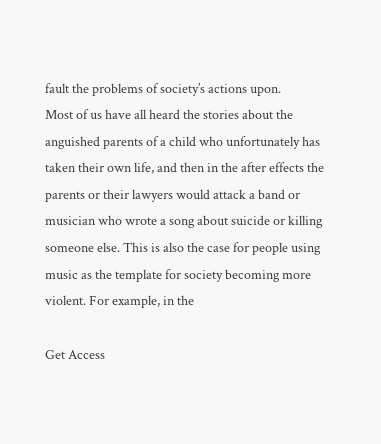fault the problems of society’s actions upon.
Most of us have all heard the stories about the anguished parents of a child who unfortunately has taken their own life, and then in the after effects the parents or their lawyers would attack a band or musician who wrote a song about suicide or killing someone else. This is also the case for people using music as the template for society becoming more violent. For example, in the

Get Access